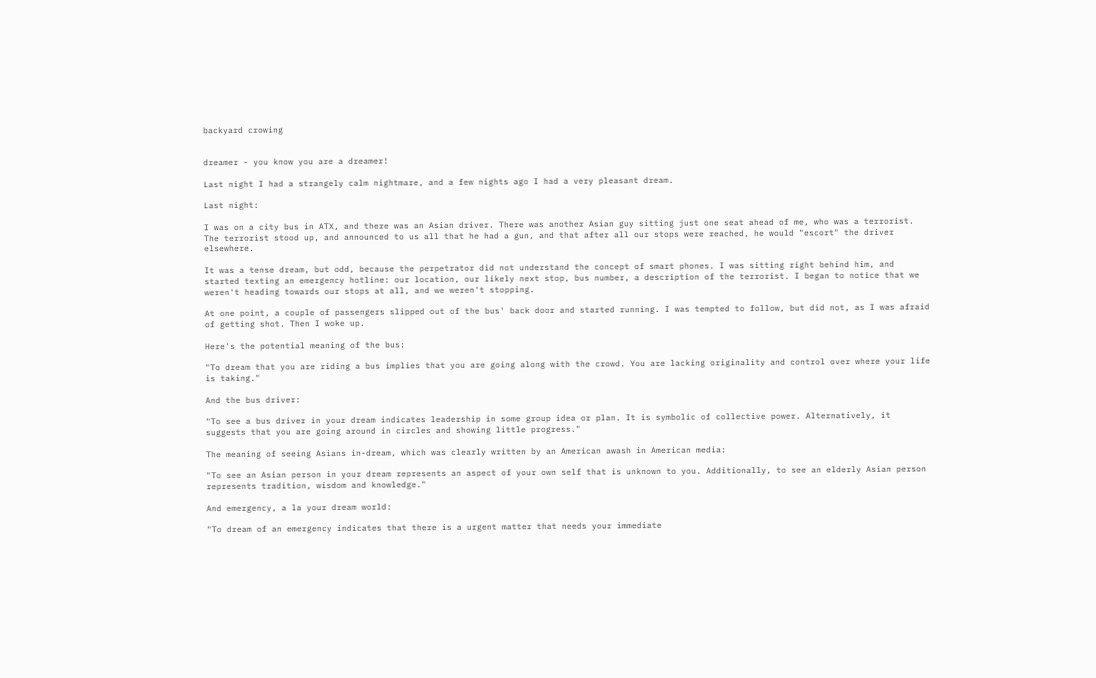backyard crowing


dreamer - you know you are a dreamer!

Last night I had a strangely calm nightmare, and a few nights ago I had a very pleasant dream.

Last night:

I was on a city bus in ATX, and there was an Asian driver. There was another Asian guy sitting just one seat ahead of me, who was a terrorist. The terrorist stood up, and announced to us all that he had a gun, and that after all our stops were reached, he would "escort" the driver elsewhere.

It was a tense dream, but odd, because the perpetrator did not understand the concept of smart phones. I was sitting right behind him, and started texting an emergency hotline: our location, our likely next stop, bus number, a description of the terrorist. I began to notice that we weren't heading towards our stops at all, and we weren't stopping.

At one point, a couple of passengers slipped out of the bus' back door and started running. I was tempted to follow, but did not, as I was afraid of getting shot. Then I woke up.

Here's the potential meaning of the bus:

"To dream that you are riding a bus implies that you are going along with the crowd. You are lacking originality and control over where your life is taking."

And the bus driver:

"To see a bus driver in your dream indicates leadership in some group idea or plan. It is symbolic of collective power. Alternatively, it suggests that you are going around in circles and showing little progress."

The meaning of seeing Asians in-dream, which was clearly written by an American awash in American media:

"To see an Asian person in your dream represents an aspect of your own self that is unknown to you. Additionally, to see an elderly Asian person represents tradition, wisdom and knowledge."

And emergency, a la your dream world:

"To dream of an emergency indicates that there is a urgent matter that needs your immediate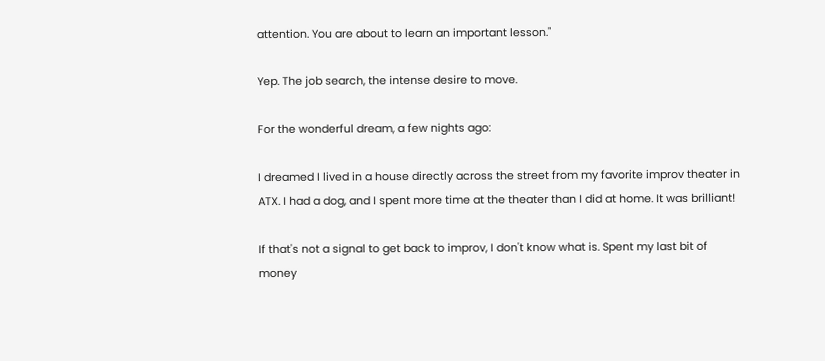attention. You are about to learn an important lesson."

Yep. The job search, the intense desire to move.

For the wonderful dream, a few nights ago:

I dreamed I lived in a house directly across the street from my favorite improv theater in ATX. I had a dog, and I spent more time at the theater than I did at home. It was brilliant!

If that's not a signal to get back to improv, I don't know what is. Spent my last bit of money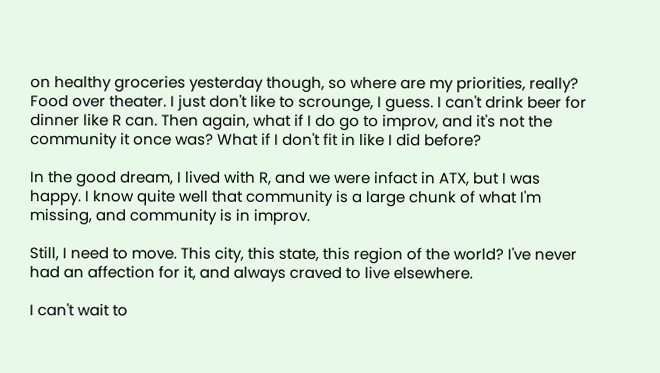on healthy groceries yesterday though, so where are my priorities, really? Food over theater. I just don't like to scrounge, I guess. I can't drink beer for dinner like R can. Then again, what if I do go to improv, and it's not the community it once was? What if I don't fit in like I did before?

In the good dream, I lived with R, and we were infact in ATX, but I was happy. I know quite well that community is a large chunk of what I'm missing, and community is in improv.

Still, I need to move. This city, this state, this region of the world? I've never had an affection for it, and always craved to live elsewhere.

I can't wait to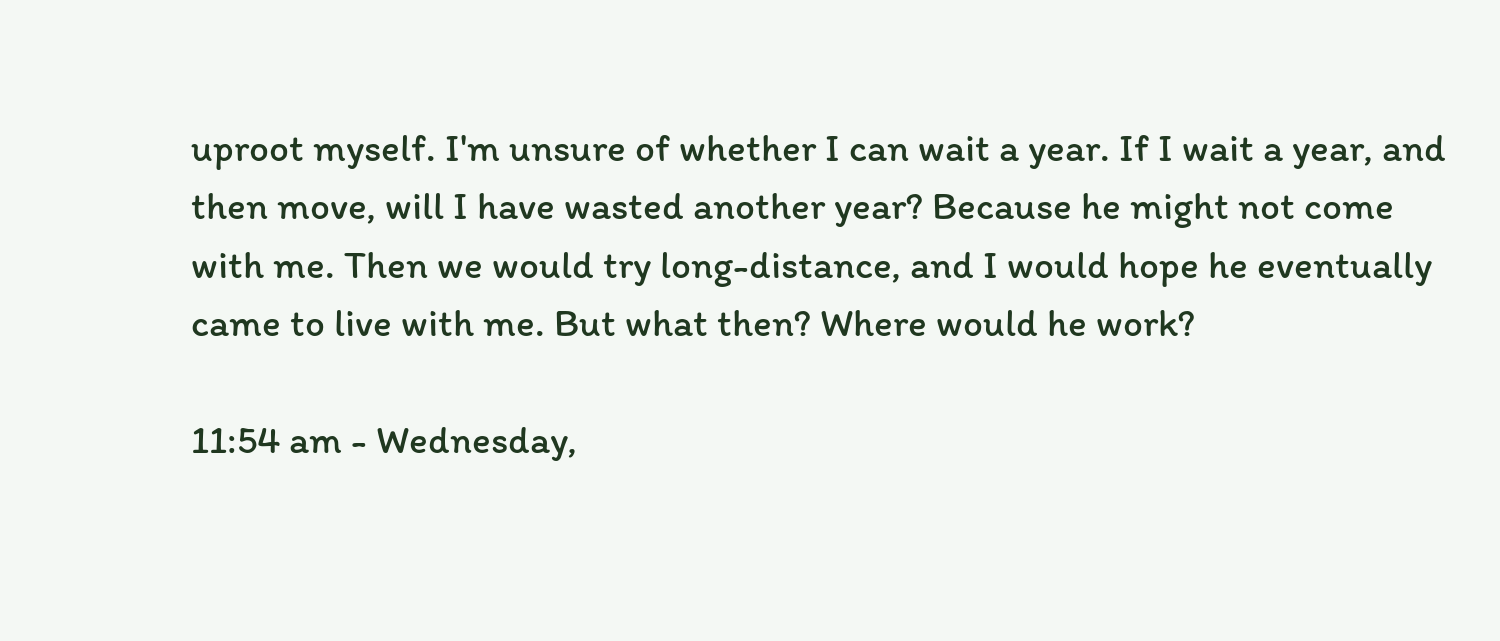uproot myself. I'm unsure of whether I can wait a year. If I wait a year, and then move, will I have wasted another year? Because he might not come with me. Then we would try long-distance, and I would hope he eventually came to live with me. But what then? Where would he work?

11:54 am - Wednesday,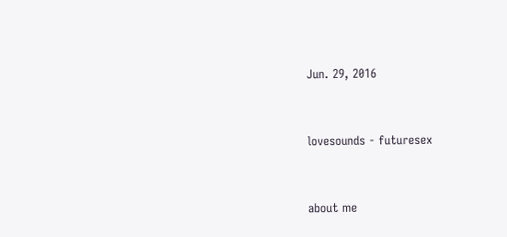Jun. 29, 2016


lovesounds - futuresex


about me